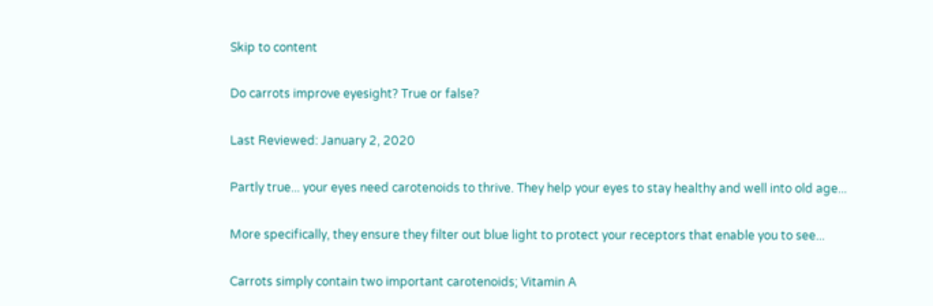Skip to content

Do carrots improve eyesight? True or false?

Last Reviewed: January 2, 2020

Partly true... your eyes need carotenoids to thrive. They help your eyes to stay healthy and well into old age...

More specifically, they ensure they filter out blue light to protect your receptors that enable you to see...

Carrots simply contain two important carotenoids; Vitamin A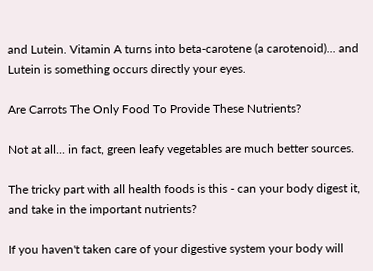and Lutein. Vitamin A turns into beta-carotene (a carotenoid)... and Lutein is something occurs directly your eyes.

Are Carrots The Only Food To Provide These Nutrients?

Not at all... in fact, green leafy vegetables are much better sources.

The tricky part with all health foods is this - can your body digest it, and take in the important nutrients?

If you haven't taken care of your digestive system your body will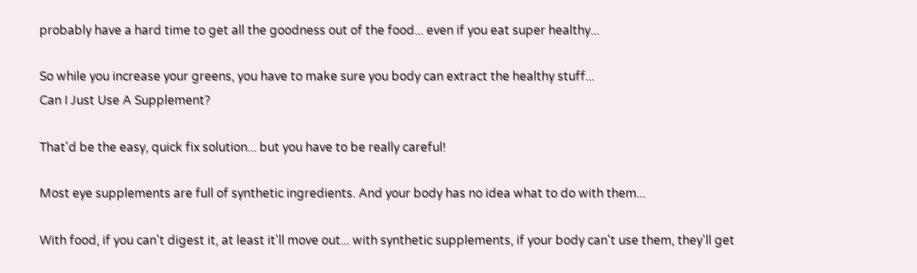probably have a hard time to get all the goodness out of the food... even if you eat super healthy...

So while you increase your greens, you have to make sure you body can extract the healthy stuff...
Can I Just Use A Supplement?

That'd be the easy, quick fix solution... but you have to be really careful!

Most eye supplements are full of synthetic ingredients. And your body has no idea what to do with them...

With food, if you can't digest it, at least it'll move out... with synthetic supplements, if your body can't use them, they'll get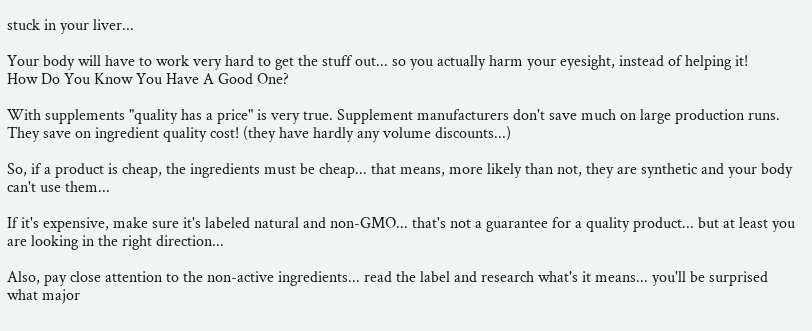stuck in your liver...

Your body will have to work very hard to get the stuff out... so you actually harm your eyesight, instead of helping it!
How Do You Know You Have A Good One?

With supplements "quality has a price" is very true. Supplement manufacturers don't save much on large production runs. They save on ingredient quality cost! (they have hardly any volume discounts...)

So, if a product is cheap, the ingredients must be cheap... that means, more likely than not, they are synthetic and your body can't use them...

If it's expensive, make sure it's labeled natural and non-GMO... that's not a guarantee for a quality product... but at least you are looking in the right direction...

Also, pay close attention to the non-active ingredients... read the label and research what's it means... you'll be surprised what major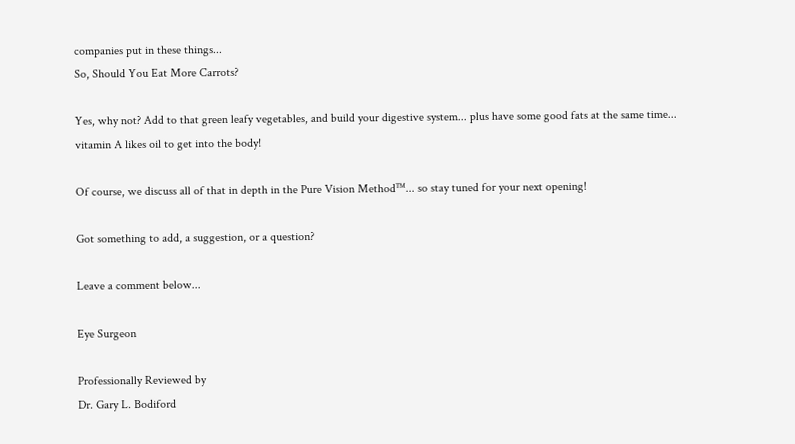companies put in these things...
So, Should You Eat More Carrots?

Yes, why not? Add to that green leafy vegetables, and build your digestive system... plus have some good fats at the same time... vitamin A likes oil to get into the body!

Of course, we discuss all of that in depth in the Pure Vision Method™... so stay tuned for your next opening!

Got something to add, a suggestion, or a question?

Leave a comment below...

Eye Surgeon

Professionally Reviewed by
Dr. Gary L. Bodiford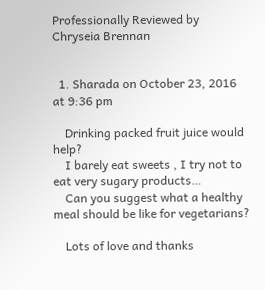Professionally Reviewed by
Chryseia Brennan


  1. Sharada on October 23, 2016 at 9:36 pm

    Drinking packed fruit juice would help?
    I barely eat sweets , I try not to eat very sugary products…
    Can you suggest what a healthy meal should be like for vegetarians?

    Lots of love and thanks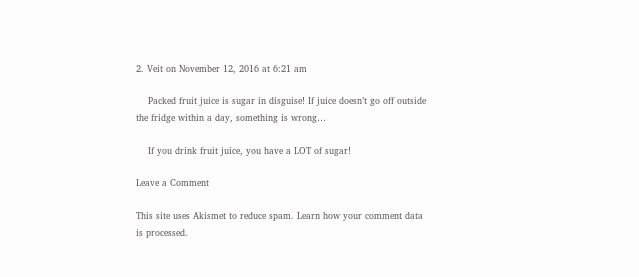2. Veit on November 12, 2016 at 6:21 am

    Packed fruit juice is sugar in disguise! If juice doesn’t go off outside the fridge within a day, something is wrong…

    If you drink fruit juice, you have a LOT of sugar!

Leave a Comment

This site uses Akismet to reduce spam. Learn how your comment data is processed.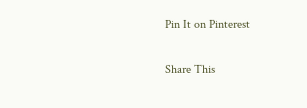Pin It on Pinterest

Share This